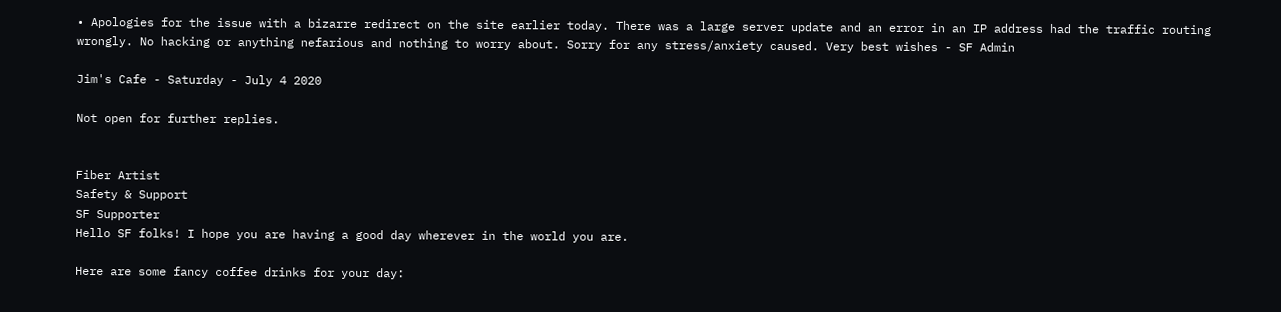• Apologies for the issue with a bizarre redirect on the site earlier today. There was a large server update and an error in an IP address had the traffic routing wrongly. No hacking or anything nefarious and nothing to worry about. Sorry for any stress/anxiety caused. Very best wishes - SF Admin

Jim's Cafe - Saturday - July 4 2020

Not open for further replies.


Fiber Artist
Safety & Support
SF Supporter
Hello SF folks! I hope you are having a good day wherever in the world you are.

Here are some fancy coffee drinks for your day: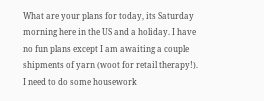What are your plans for today, its Saturday morning here in the US and a holiday. I have no fun plans except I am awaiting a couple shipments of yarn (woot for retail therapy!). I need to do some housework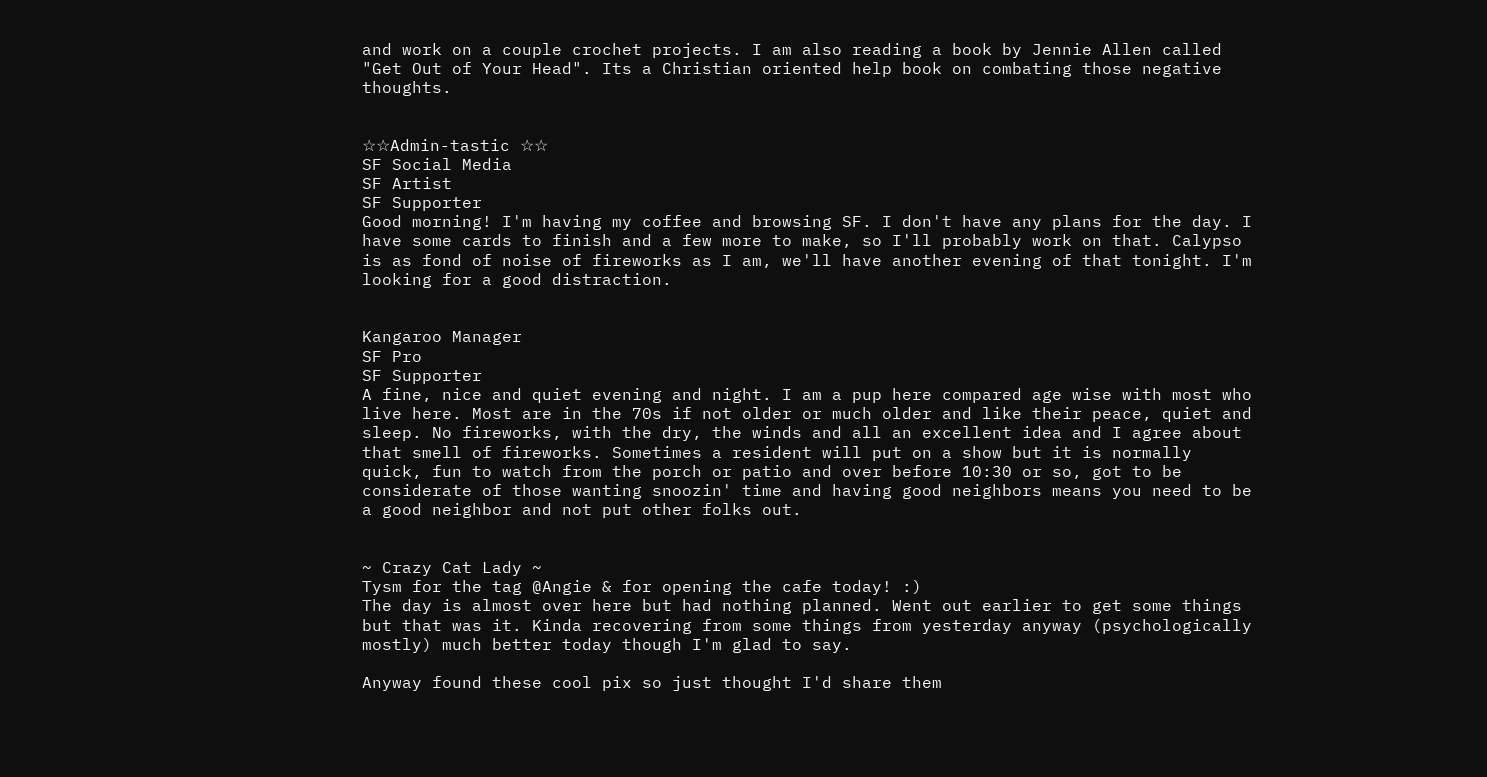and work on a couple crochet projects. I am also reading a book by Jennie Allen called "Get Out of Your Head". Its a Christian oriented help book on combating those negative thoughts.


☆☆Admin-tastic ☆☆
SF Social Media
SF Artist
SF Supporter
Good morning! I'm having my coffee and browsing SF. I don't have any plans for the day. I have some cards to finish and a few more to make, so I'll probably work on that. Calypso is as fond of noise of fireworks as I am, we'll have another evening of that tonight. I'm looking for a good distraction.


Kangaroo Manager
SF Pro
SF Supporter
A fine, nice and quiet evening and night. I am a pup here compared age wise with most who live here. Most are in the 70s if not older or much older and like their peace, quiet and sleep. No fireworks, with the dry, the winds and all an excellent idea and I agree about that smell of fireworks. Sometimes a resident will put on a show but it is normally quick, fun to watch from the porch or patio and over before 10:30 or so, got to be considerate of those wanting snoozin' time and having good neighbors means you need to be a good neighbor and not put other folks out.


~ Crazy Cat Lady ~
Tysm for the tag @Angie & for opening the cafe today! :)
The day is almost over here but had nothing planned. Went out earlier to get some things but that was it. Kinda recovering from some things from yesterday anyway (psychologically mostly) much better today though I'm glad to say.

Anyway found these cool pix so just thought I'd share them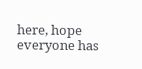here, hope everyone has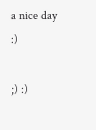a nice day :)

;) :)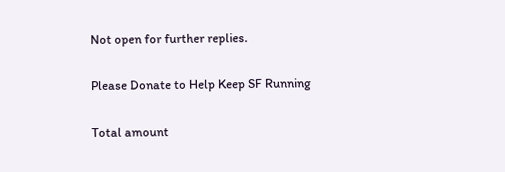Not open for further replies.

Please Donate to Help Keep SF Running

Total amount